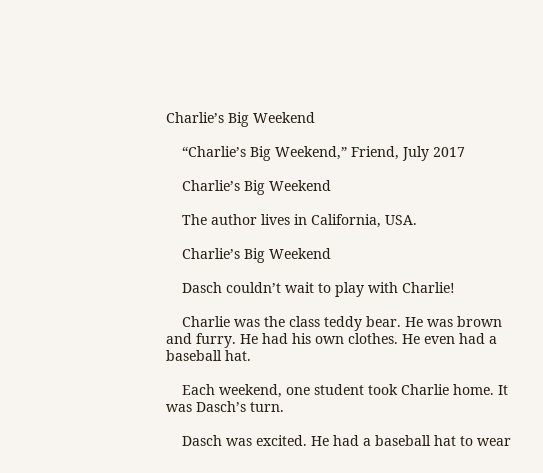Charlie’s Big Weekend

    “Charlie’s Big Weekend,” Friend, July 2017

    Charlie’s Big Weekend

    The author lives in California, USA.

    Charlie’s Big Weekend

    Dasch couldn’t wait to play with Charlie!

    Charlie was the class teddy bear. He was brown and furry. He had his own clothes. He even had a baseball hat.

    Each weekend, one student took Charlie home. It was Dasch’s turn.

    Dasch was excited. He had a baseball hat to wear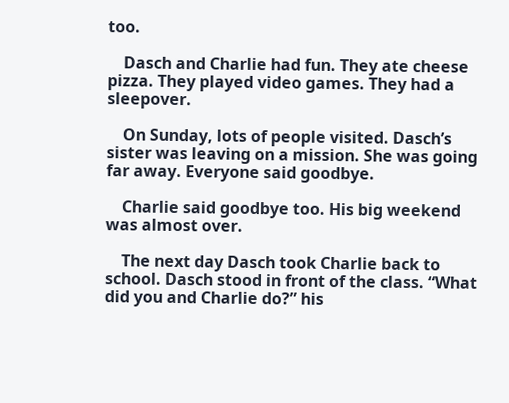too.

    Dasch and Charlie had fun. They ate cheese pizza. They played video games. They had a sleepover.

    On Sunday, lots of people visited. Dasch’s sister was leaving on a mission. She was going far away. Everyone said goodbye.

    Charlie said goodbye too. His big weekend was almost over.

    The next day Dasch took Charlie back to school. Dasch stood in front of the class. “What did you and Charlie do?” his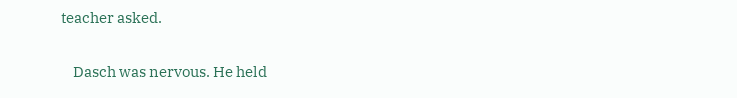teacher asked.

    Dasch was nervous. He held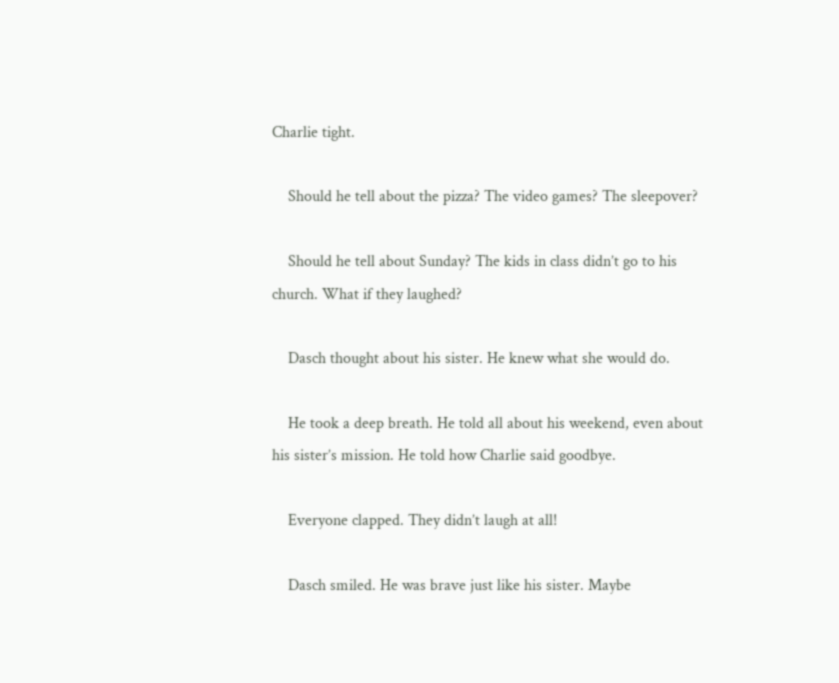Charlie tight.

    Should he tell about the pizza? The video games? The sleepover?

    Should he tell about Sunday? The kids in class didn’t go to his church. What if they laughed?

    Dasch thought about his sister. He knew what she would do.

    He took a deep breath. He told all about his weekend, even about his sister’s mission. He told how Charlie said goodbye.

    Everyone clapped. They didn’t laugh at all!

    Dasch smiled. He was brave just like his sister. Maybe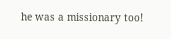he was a missionary too!